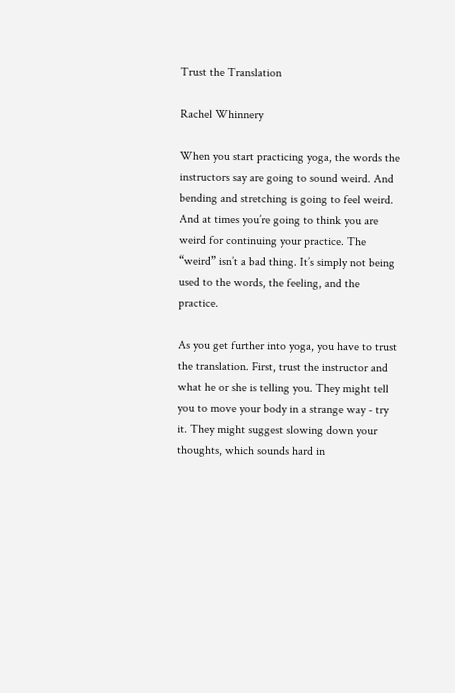Trust the Translation

Rachel Whinnery

When you start practicing yoga, the words the instructors say are going to sound weird. And bending and stretching is going to feel weird. And at times you’re going to think you are weird for continuing your practice. The “weird” isn’t a bad thing. It’s simply not being used to the words, the feeling, and the practice.

As you get further into yoga, you have to trust the translation. First, trust the instructor and what he or she is telling you. They might tell you to move your body in a strange way - try it. They might suggest slowing down your thoughts, which sounds hard in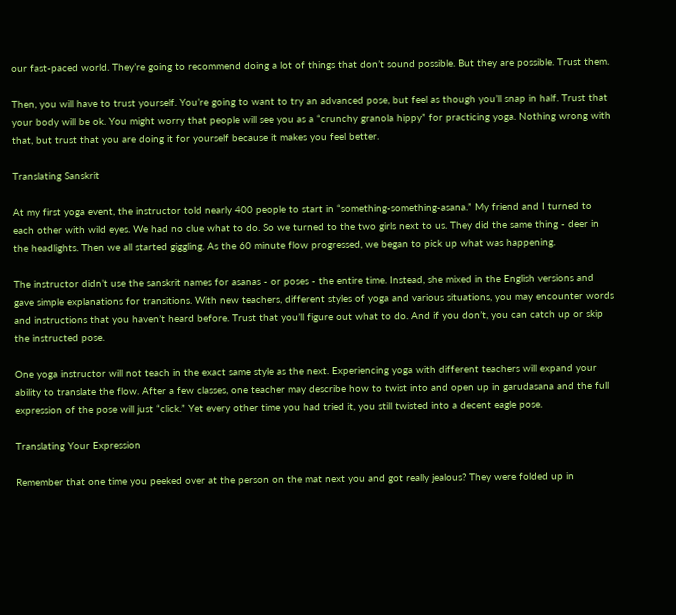our fast-paced world. They’re going to recommend doing a lot of things that don’t sound possible. But they are possible. Trust them.

Then, you will have to trust yourself. You’re going to want to try an advanced pose, but feel as though you’ll snap in half. Trust that your body will be ok. You might worry that people will see you as a “crunchy granola hippy” for practicing yoga. Nothing wrong with that, but trust that you are doing it for yourself because it makes you feel better.

Translating Sanskrit

At my first yoga event, the instructor told nearly 400 people to start in “something-something-asana.” My friend and I turned to each other with wild eyes. We had no clue what to do. So we turned to the two girls next to us. They did the same thing - deer in the headlights. Then we all started giggling. As the 60 minute flow progressed, we began to pick up what was happening.

The instructor didn’t use the sanskrit names for asanas - or poses - the entire time. Instead, she mixed in the English versions and gave simple explanations for transitions. With new teachers, different styles of yoga and various situations, you may encounter words and instructions that you haven’t heard before. Trust that you’ll figure out what to do. And if you don’t, you can catch up or skip the instructed pose.

One yoga instructor will not teach in the exact same style as the next. Experiencing yoga with different teachers will expand your ability to translate the flow. After a few classes, one teacher may describe how to twist into and open up in garudasana and the full expression of the pose will just “click.” Yet every other time you had tried it, you still twisted into a decent eagle pose.

Translating Your Expression

Remember that one time you peeked over at the person on the mat next you and got really jealous? They were folded up in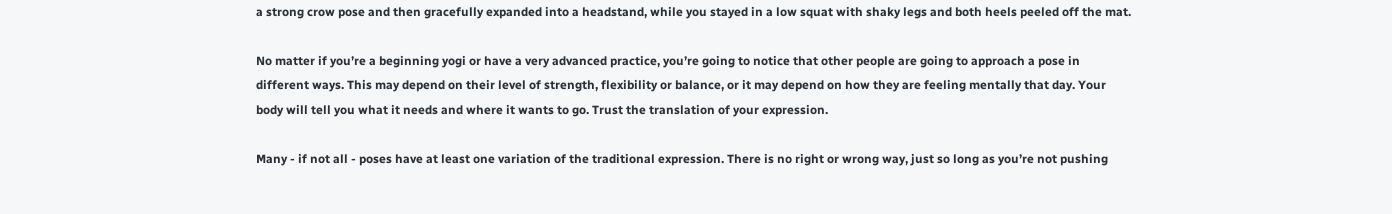a strong crow pose and then gracefully expanded into a headstand, while you stayed in a low squat with shaky legs and both heels peeled off the mat.

No matter if you’re a beginning yogi or have a very advanced practice, you’re going to notice that other people are going to approach a pose in different ways. This may depend on their level of strength, flexibility or balance, or it may depend on how they are feeling mentally that day. Your body will tell you what it needs and where it wants to go. Trust the translation of your expression.

Many - if not all - poses have at least one variation of the traditional expression. There is no right or wrong way, just so long as you’re not pushing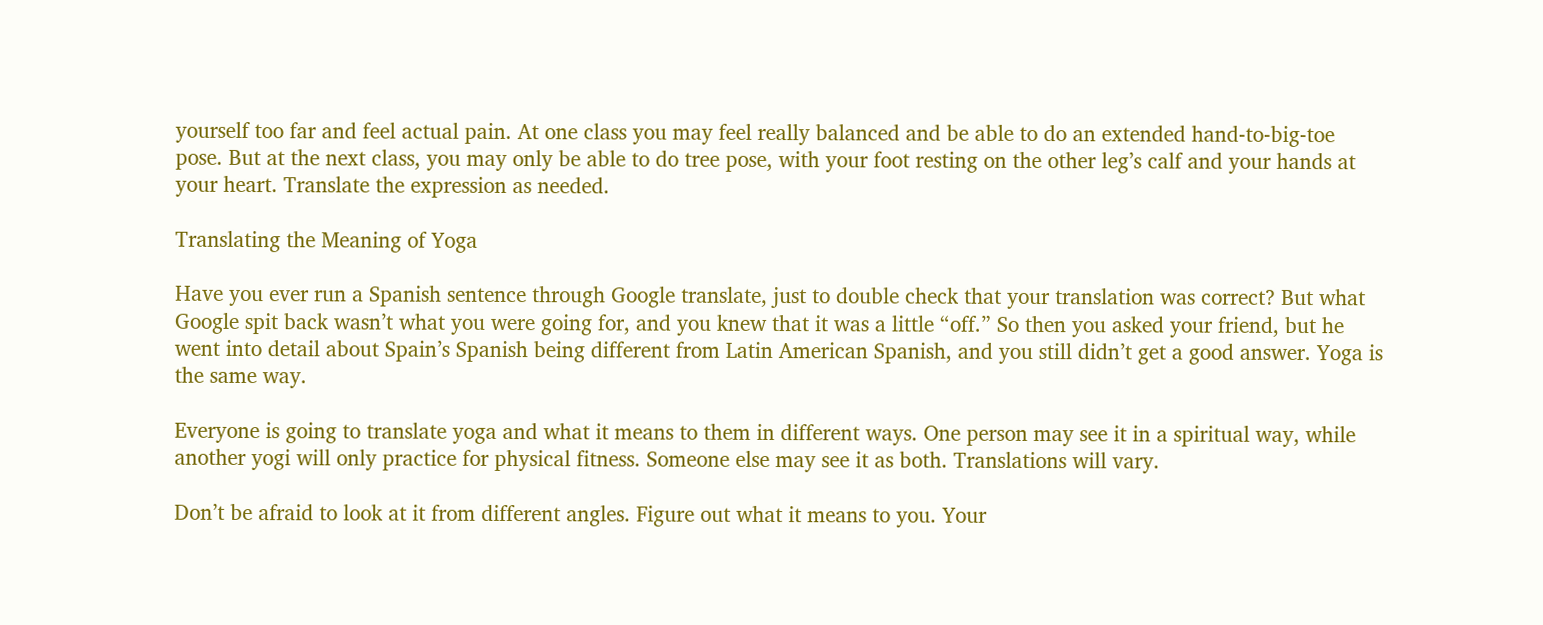yourself too far and feel actual pain. At one class you may feel really balanced and be able to do an extended hand-to-big-toe pose. But at the next class, you may only be able to do tree pose, with your foot resting on the other leg’s calf and your hands at your heart. Translate the expression as needed.

Translating the Meaning of Yoga

Have you ever run a Spanish sentence through Google translate, just to double check that your translation was correct? But what Google spit back wasn’t what you were going for, and you knew that it was a little “off.” So then you asked your friend, but he went into detail about Spain’s Spanish being different from Latin American Spanish, and you still didn’t get a good answer. Yoga is the same way.

Everyone is going to translate yoga and what it means to them in different ways. One person may see it in a spiritual way, while another yogi will only practice for physical fitness. Someone else may see it as both. Translations will vary.

Don’t be afraid to look at it from different angles. Figure out what it means to you. Your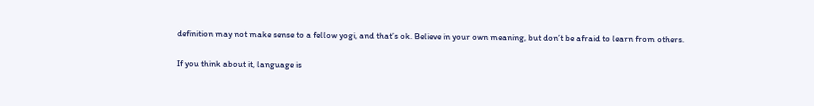definition may not make sense to a fellow yogi, and that’s ok. Believe in your own meaning, but don’t be afraid to learn from others.

If you think about it, language is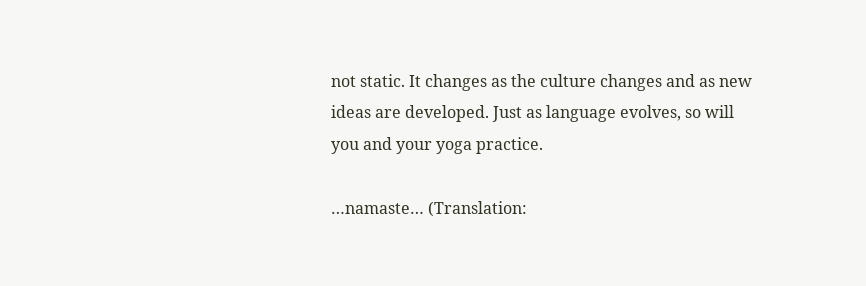not static. It changes as the culture changes and as new ideas are developed. Just as language evolves, so will you and your yoga practice.

…namaste… (Translation: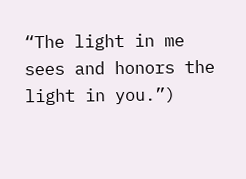“The light in me sees and honors the light in you.”)